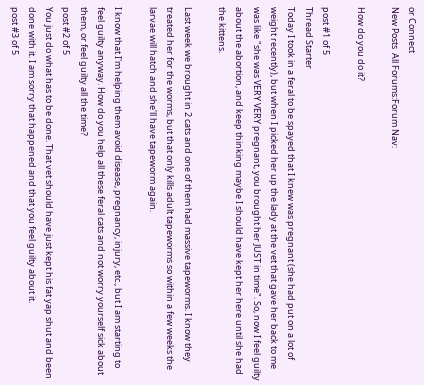or Connect
New Posts  All Forums:Forum Nav:

How do you do it?

post #1 of 5
Thread Starter
Today I took in a feral to be spayed that I knew was pregnant (she had put on a lot of weight recently), but when I picked her up the lady at the vet that gave her back to me was like "she was VERY VERY pregnant, you brought her JUST in time". So, now I feel guilty about the abortion, and keep thinking maybe I should have kept her here until she had the kittens.

Last week we brought in 2 cats and one of them had massive tapeworms. I know they treated her for the worms, but that only kills adult tapeworms so within a few weeks the larvae will hatch and she'll have tapeworm again.

I know that I'm helping them avoid disease, pregnancy, injury, etc., but I am starting to feel guilty anyway. How do you help all these feral cats and not worry yourself sick about them, or feel guilty all the time?
post #2 of 5
You just do what has to be done. That vet should have just kept his fat yap shut and been done with it. I am sorry that happened and that you feel guilty about it.
post #3 of 5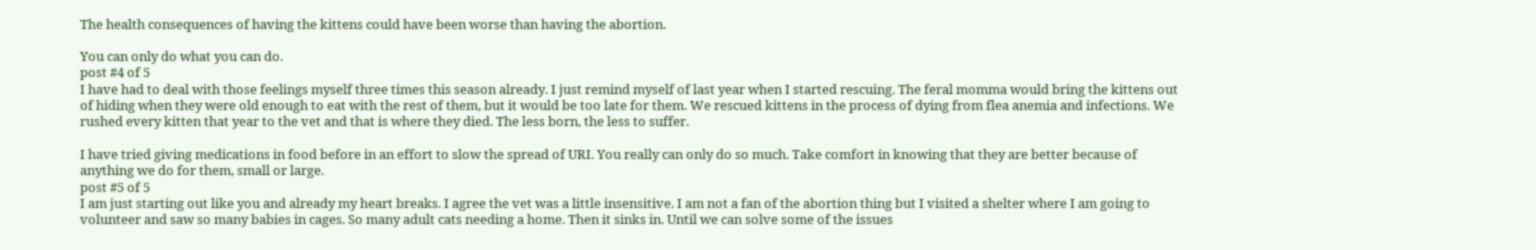The health consequences of having the kittens could have been worse than having the abortion.

You can only do what you can do.
post #4 of 5
I have had to deal with those feelings myself three times this season already. I just remind myself of last year when I started rescuing. The feral momma would bring the kittens out of hiding when they were old enough to eat with the rest of them, but it would be too late for them. We rescued kittens in the process of dying from flea anemia and infections. We rushed every kitten that year to the vet and that is where they died. The less born, the less to suffer.

I have tried giving medications in food before in an effort to slow the spread of URI. You really can only do so much. Take comfort in knowing that they are better because of anything we do for them, small or large.
post #5 of 5
I am just starting out like you and already my heart breaks. I agree the vet was a little insensitive. I am not a fan of the abortion thing but I visited a shelter where I am going to volunteer and saw so many babies in cages. So many adult cats needing a home. Then it sinks in. Until we can solve some of the issues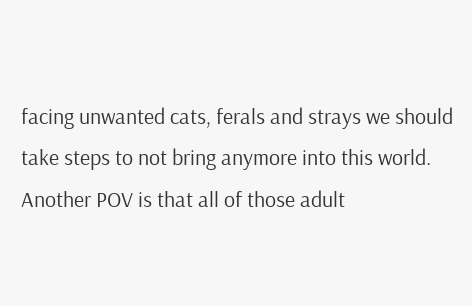facing unwanted cats, ferals and strays we should take steps to not bring anymore into this world.
Another POV is that all of those adult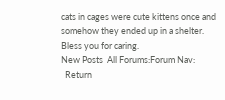cats in cages were cute kittens once and somehow they ended up in a shelter.
Bless you for caring.
New Posts  All Forums:Forum Nav:
  Return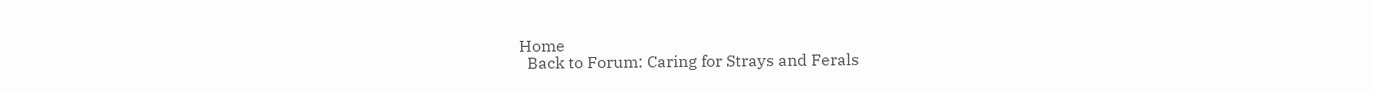Home
  Back to Forum: Caring for Strays and Ferals